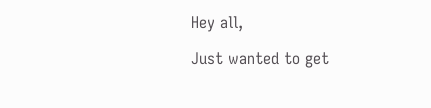Hey all,

Just wanted to get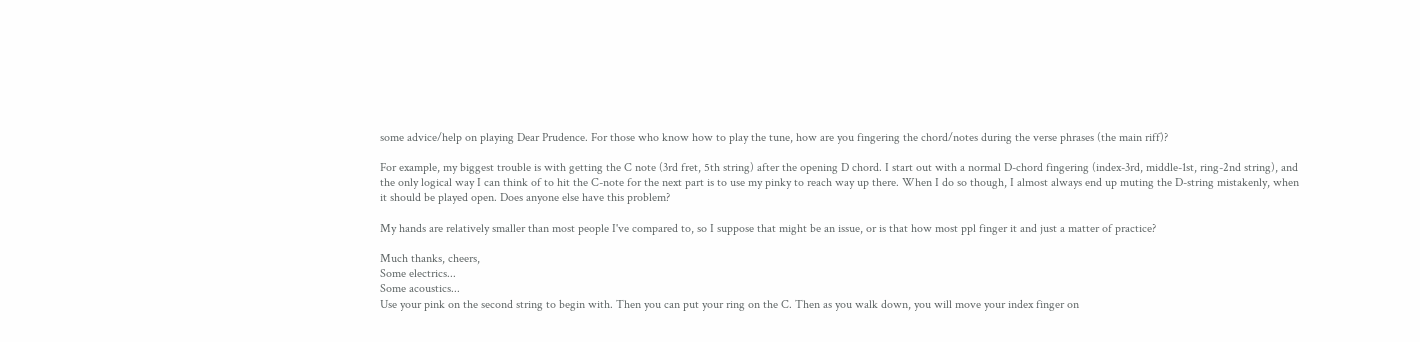some advice/help on playing Dear Prudence. For those who know how to play the tune, how are you fingering the chord/notes during the verse phrases (the main riff)?

For example, my biggest trouble is with getting the C note (3rd fret, 5th string) after the opening D chord. I start out with a normal D-chord fingering (index-3rd, middle-1st, ring-2nd string), and the only logical way I can think of to hit the C-note for the next part is to use my pinky to reach way up there. When I do so though, I almost always end up muting the D-string mistakenly, when it should be played open. Does anyone else have this problem?

My hands are relatively smaller than most people I've compared to, so I suppose that might be an issue, or is that how most ppl finger it and just a matter of practice?

Much thanks, cheers,
Some electrics...
Some acoustics...
Use your pink on the second string to begin with. Then you can put your ring on the C. Then as you walk down, you will move your index finger on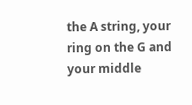the A string, your ring on the G and your middle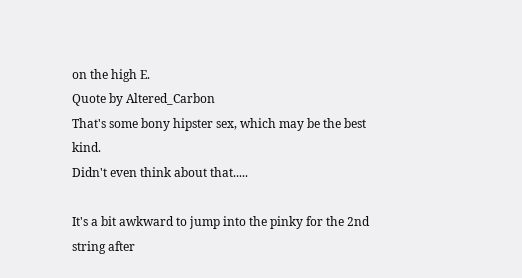on the high E.
Quote by Altered_Carbon
That's some bony hipster sex, which may be the best kind.
Didn't even think about that.....

It's a bit awkward to jump into the pinky for the 2nd string after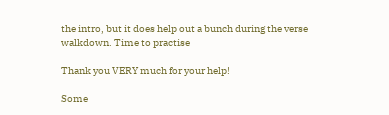the intro, but it does help out a bunch during the verse walkdown. Time to practise

Thank you VERY much for your help!

Some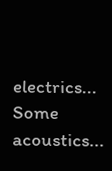electrics...
Some acoustics...